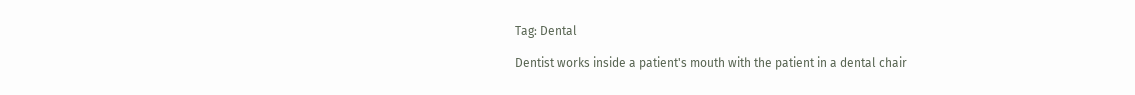Tag: Dental

Dentist works inside a patient's mouth with the patient in a dental chair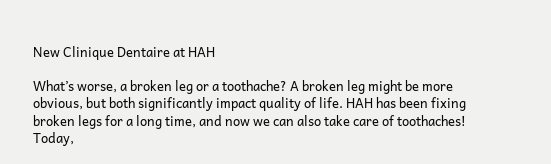New Clinique Dentaire at HAH

What’s worse, a broken leg or a toothache? A broken leg might be more obvious, but both significantly impact quality of life. HAH has been fixing broken legs for a long time, and now we can also take care of toothaches! Today,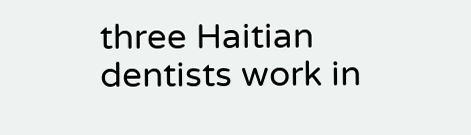three Haitian dentists work in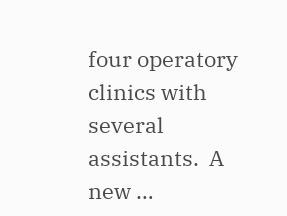four operatory clinics with several assistants.  A new …